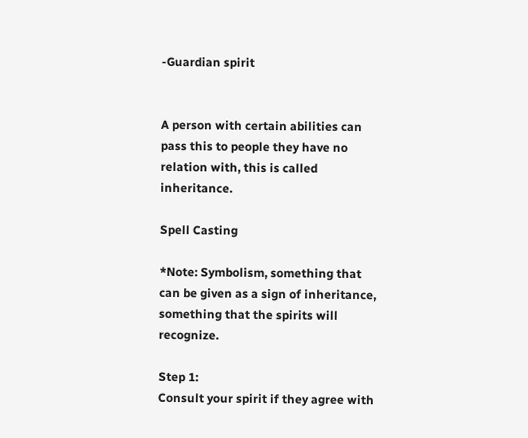-Guardian spirit


A person with certain abilities can pass this to people they have no relation with, this is called inheritance.

Spell Casting

*Note: Symbolism, something that can be given as a sign of inheritance, something that the spirits will recognize.

Step 1:
Consult your spirit if they agree with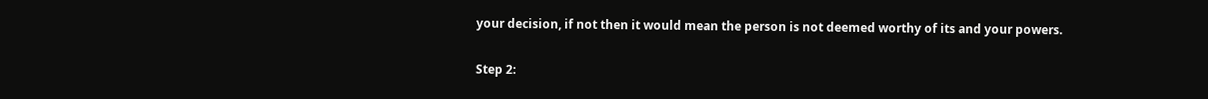your decision, if not then it would mean the person is not deemed worthy of its and your powers.

Step 2: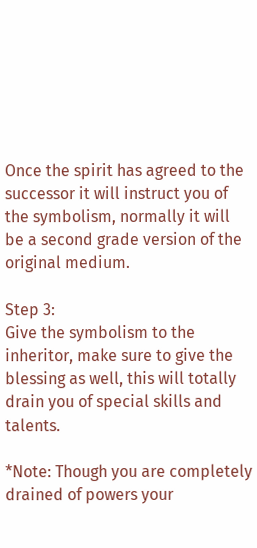Once the spirit has agreed to the successor it will instruct you of the symbolism, normally it will be a second grade version of the original medium.

Step 3:
Give the symbolism to the inheritor, make sure to give the blessing as well, this will totally drain you of special skills and talents.

*Note: Though you are completely drained of powers your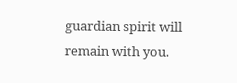guardian spirit will remain with you.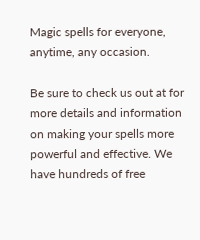Magic spells for everyone, anytime, any occasion.

Be sure to check us out at for more details and information on making your spells more powerful and effective. We have hundreds of free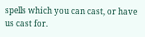spells which you can cast, or have us cast for.